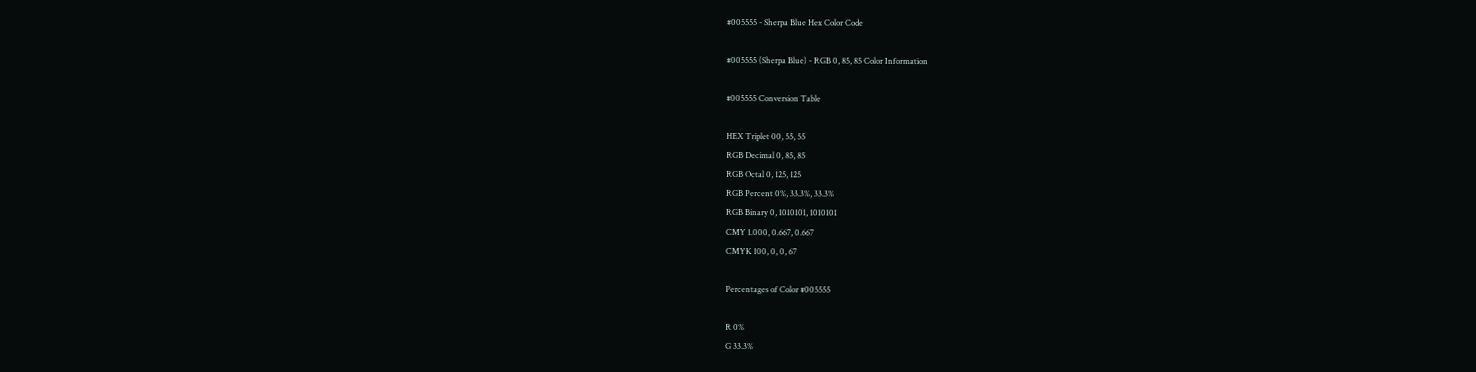#005555 - Sherpa Blue Hex Color Code

#005555 (Sherpa Blue) - RGB 0, 85, 85 Color Information

#005555 Conversion Table

HEX Triplet 00, 55, 55
RGB Decimal 0, 85, 85
RGB Octal 0, 125, 125
RGB Percent 0%, 33.3%, 33.3%
RGB Binary 0, 1010101, 1010101
CMY 1.000, 0.667, 0.667
CMYK 100, 0, 0, 67

Percentages of Color #005555

R 0%
G 33.3%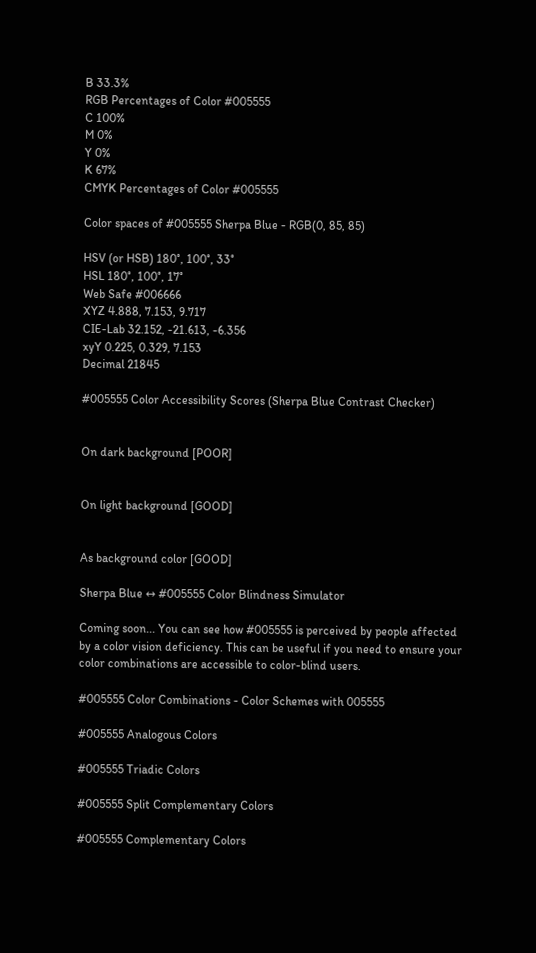B 33.3%
RGB Percentages of Color #005555
C 100%
M 0%
Y 0%
K 67%
CMYK Percentages of Color #005555

Color spaces of #005555 Sherpa Blue - RGB(0, 85, 85)

HSV (or HSB) 180°, 100°, 33°
HSL 180°, 100°, 17°
Web Safe #006666
XYZ 4.888, 7.153, 9.717
CIE-Lab 32.152, -21.613, -6.356
xyY 0.225, 0.329, 7.153
Decimal 21845

#005555 Color Accessibility Scores (Sherpa Blue Contrast Checker)


On dark background [POOR]


On light background [GOOD]


As background color [GOOD]

Sherpa Blue ↔ #005555 Color Blindness Simulator

Coming soon... You can see how #005555 is perceived by people affected by a color vision deficiency. This can be useful if you need to ensure your color combinations are accessible to color-blind users.

#005555 Color Combinations - Color Schemes with 005555

#005555 Analogous Colors

#005555 Triadic Colors

#005555 Split Complementary Colors

#005555 Complementary Colors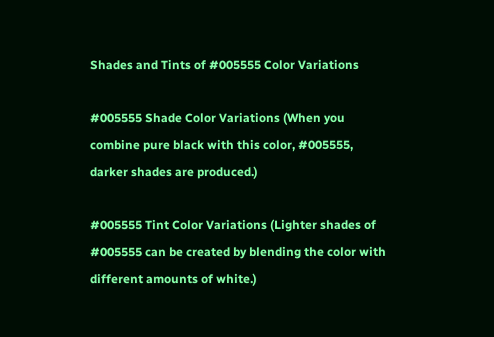Shades and Tints of #005555 Color Variations

#005555 Shade Color Variations (When you combine pure black with this color, #005555, darker shades are produced.)

#005555 Tint Color Variations (Lighter shades of #005555 can be created by blending the color with different amounts of white.)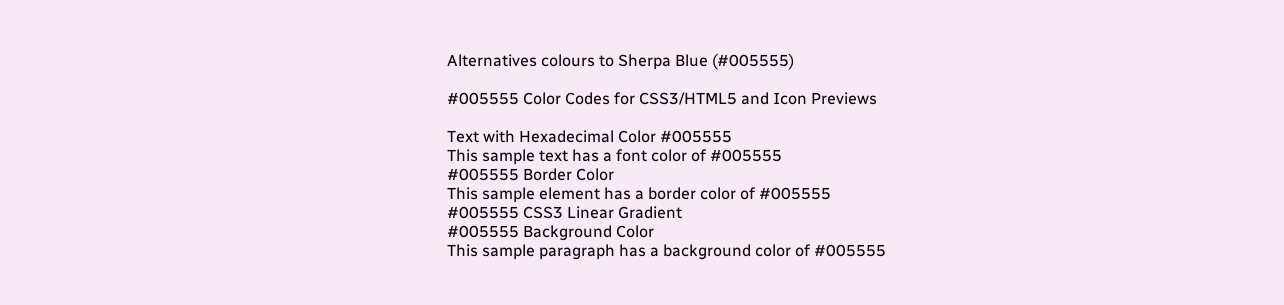Alternatives colours to Sherpa Blue (#005555)

#005555 Color Codes for CSS3/HTML5 and Icon Previews

Text with Hexadecimal Color #005555
This sample text has a font color of #005555
#005555 Border Color
This sample element has a border color of #005555
#005555 CSS3 Linear Gradient
#005555 Background Color
This sample paragraph has a background color of #005555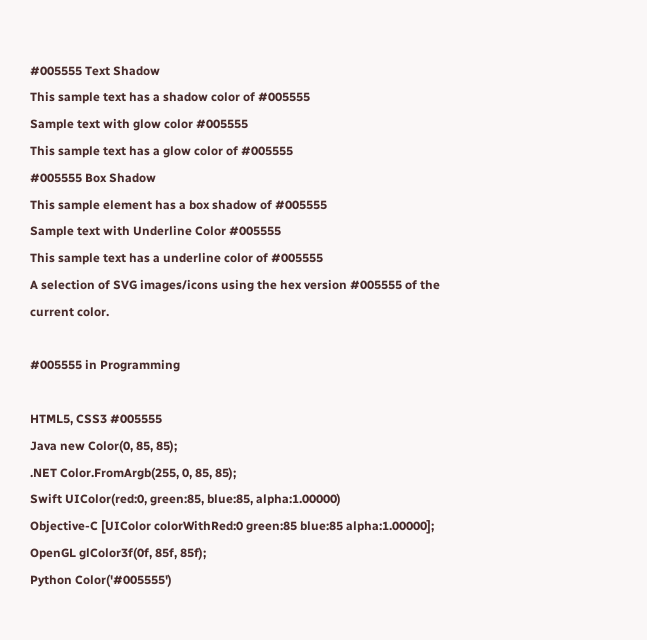#005555 Text Shadow
This sample text has a shadow color of #005555
Sample text with glow color #005555
This sample text has a glow color of #005555
#005555 Box Shadow
This sample element has a box shadow of #005555
Sample text with Underline Color #005555
This sample text has a underline color of #005555
A selection of SVG images/icons using the hex version #005555 of the current color.

#005555 in Programming

HTML5, CSS3 #005555
Java new Color(0, 85, 85);
.NET Color.FromArgb(255, 0, 85, 85);
Swift UIColor(red:0, green:85, blue:85, alpha:1.00000)
Objective-C [UIColor colorWithRed:0 green:85 blue:85 alpha:1.00000];
OpenGL glColor3f(0f, 85f, 85f);
Python Color('#005555')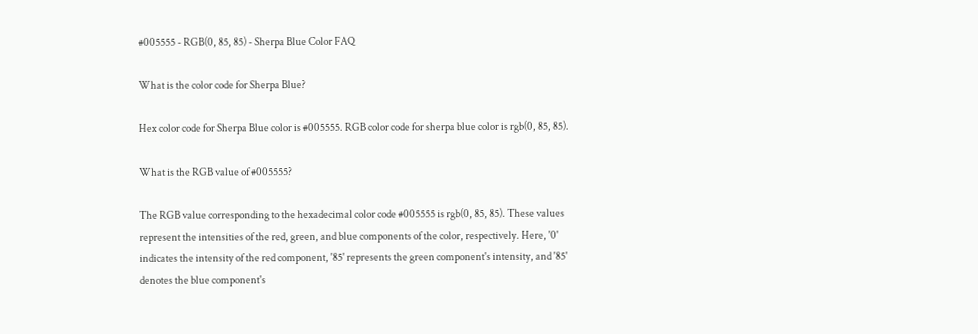#005555 - RGB(0, 85, 85) - Sherpa Blue Color FAQ

What is the color code for Sherpa Blue?

Hex color code for Sherpa Blue color is #005555. RGB color code for sherpa blue color is rgb(0, 85, 85).

What is the RGB value of #005555?

The RGB value corresponding to the hexadecimal color code #005555 is rgb(0, 85, 85). These values represent the intensities of the red, green, and blue components of the color, respectively. Here, '0' indicates the intensity of the red component, '85' represents the green component's intensity, and '85' denotes the blue component's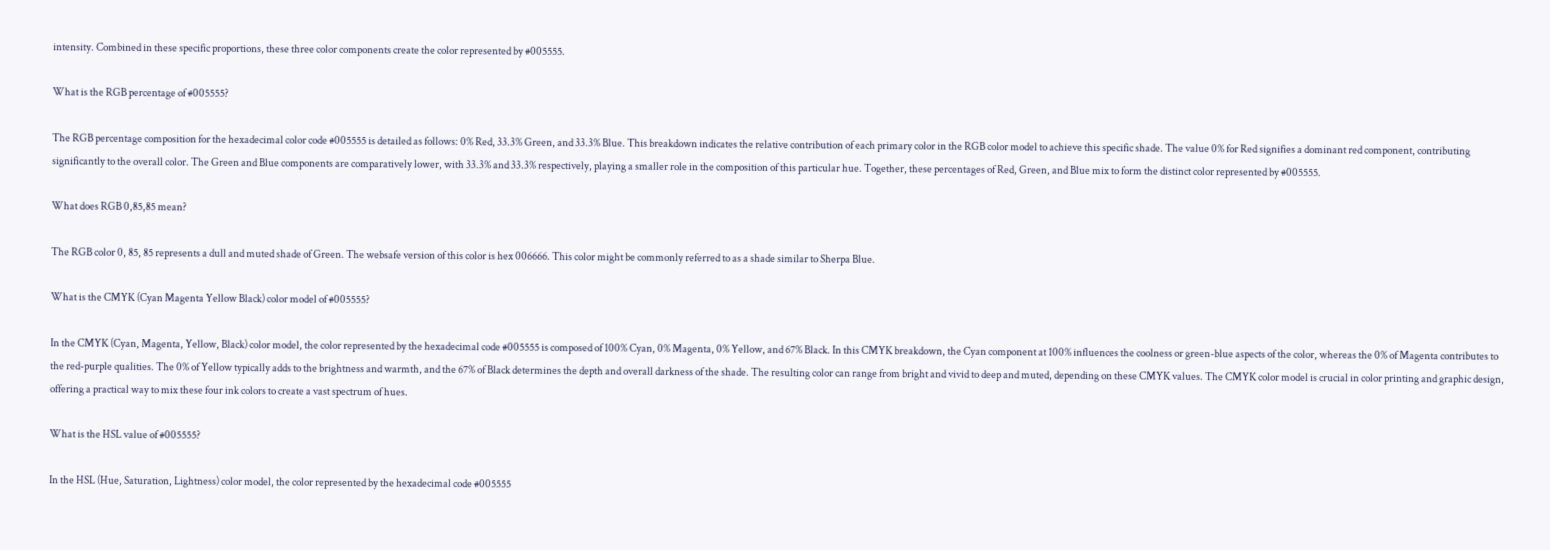intensity. Combined in these specific proportions, these three color components create the color represented by #005555.

What is the RGB percentage of #005555?

The RGB percentage composition for the hexadecimal color code #005555 is detailed as follows: 0% Red, 33.3% Green, and 33.3% Blue. This breakdown indicates the relative contribution of each primary color in the RGB color model to achieve this specific shade. The value 0% for Red signifies a dominant red component, contributing significantly to the overall color. The Green and Blue components are comparatively lower, with 33.3% and 33.3% respectively, playing a smaller role in the composition of this particular hue. Together, these percentages of Red, Green, and Blue mix to form the distinct color represented by #005555.

What does RGB 0,85,85 mean?

The RGB color 0, 85, 85 represents a dull and muted shade of Green. The websafe version of this color is hex 006666. This color might be commonly referred to as a shade similar to Sherpa Blue.

What is the CMYK (Cyan Magenta Yellow Black) color model of #005555?

In the CMYK (Cyan, Magenta, Yellow, Black) color model, the color represented by the hexadecimal code #005555 is composed of 100% Cyan, 0% Magenta, 0% Yellow, and 67% Black. In this CMYK breakdown, the Cyan component at 100% influences the coolness or green-blue aspects of the color, whereas the 0% of Magenta contributes to the red-purple qualities. The 0% of Yellow typically adds to the brightness and warmth, and the 67% of Black determines the depth and overall darkness of the shade. The resulting color can range from bright and vivid to deep and muted, depending on these CMYK values. The CMYK color model is crucial in color printing and graphic design, offering a practical way to mix these four ink colors to create a vast spectrum of hues.

What is the HSL value of #005555?

In the HSL (Hue, Saturation, Lightness) color model, the color represented by the hexadecimal code #005555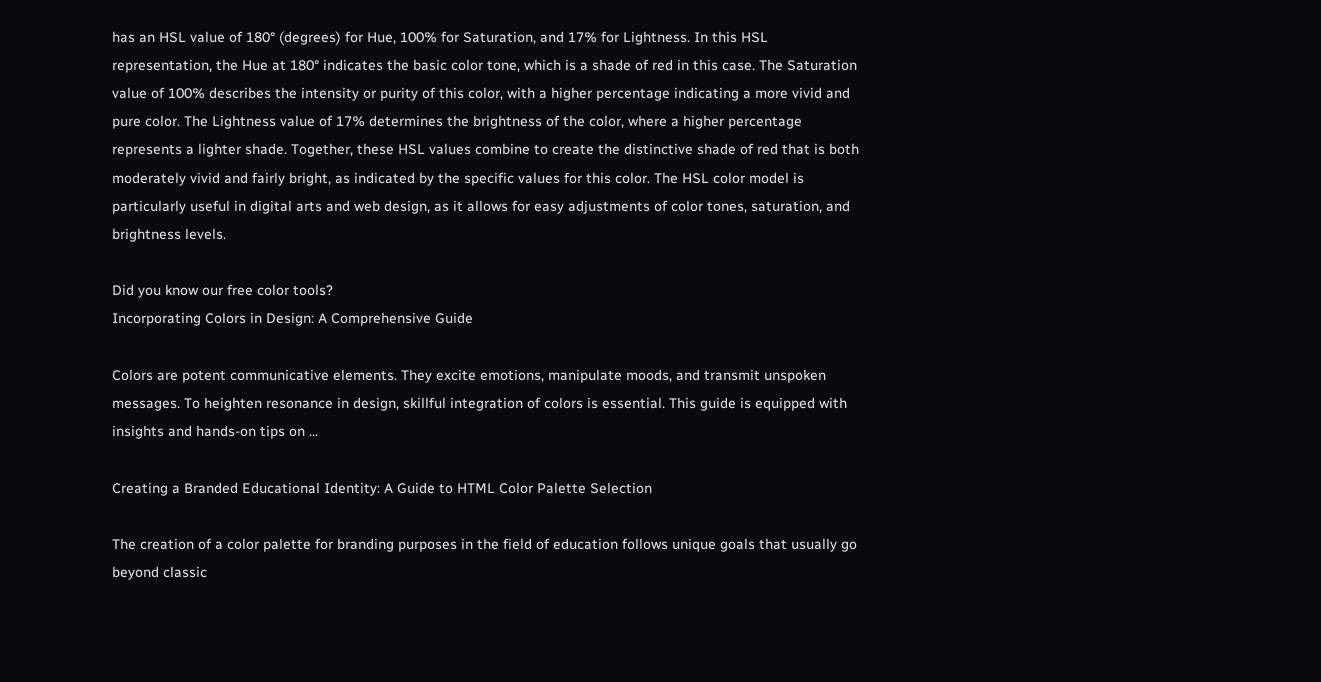has an HSL value of 180° (degrees) for Hue, 100% for Saturation, and 17% for Lightness. In this HSL representation, the Hue at 180° indicates the basic color tone, which is a shade of red in this case. The Saturation value of 100% describes the intensity or purity of this color, with a higher percentage indicating a more vivid and pure color. The Lightness value of 17% determines the brightness of the color, where a higher percentage represents a lighter shade. Together, these HSL values combine to create the distinctive shade of red that is both moderately vivid and fairly bright, as indicated by the specific values for this color. The HSL color model is particularly useful in digital arts and web design, as it allows for easy adjustments of color tones, saturation, and brightness levels.

Did you know our free color tools?
Incorporating Colors in Design: A Comprehensive Guide

Colors are potent communicative elements. They excite emotions, manipulate moods, and transmit unspoken messages. To heighten resonance in design, skillful integration of colors is essential. This guide is equipped with insights and hands-on tips on ...

Creating a Branded Educational Identity: A Guide to HTML Color Palette Selection

The creation of a color palette for branding purposes in the field of education follows unique goals that usually go beyond classic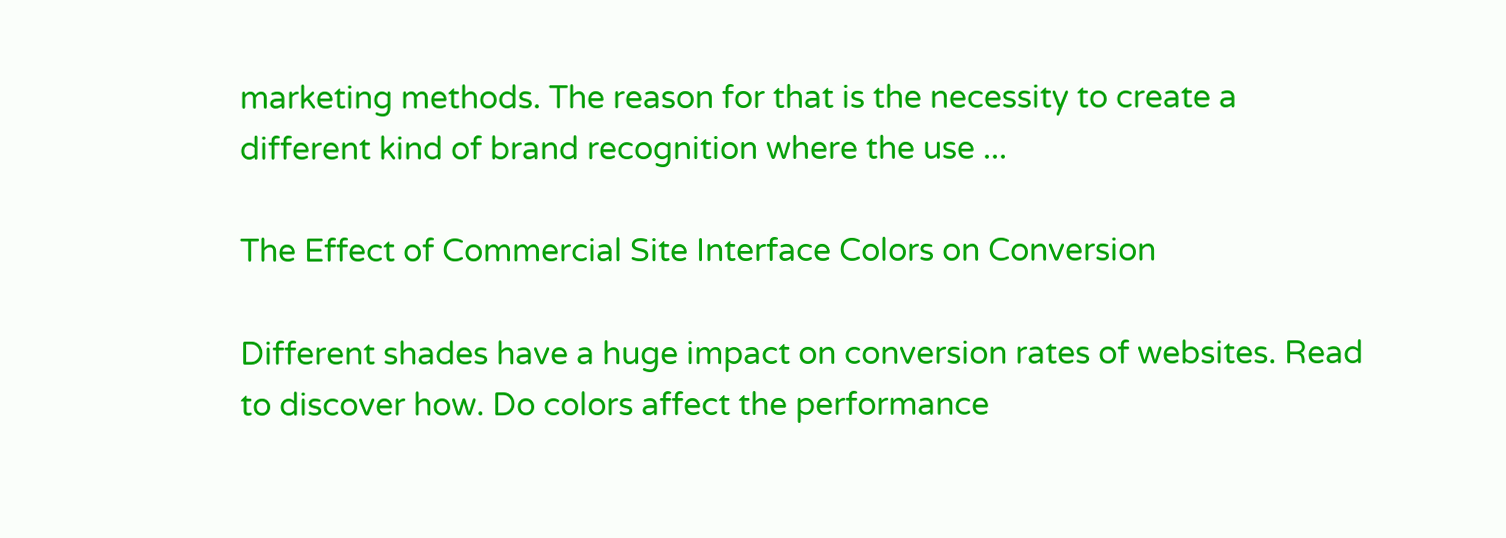marketing methods. The reason for that is the necessity to create a different kind of brand recognition where the use ...

The Effect of Commercial Site Interface Colors on Conversion

Different shades have a huge impact on conversion rates of websites. Read to discover how. Do colors affect the performance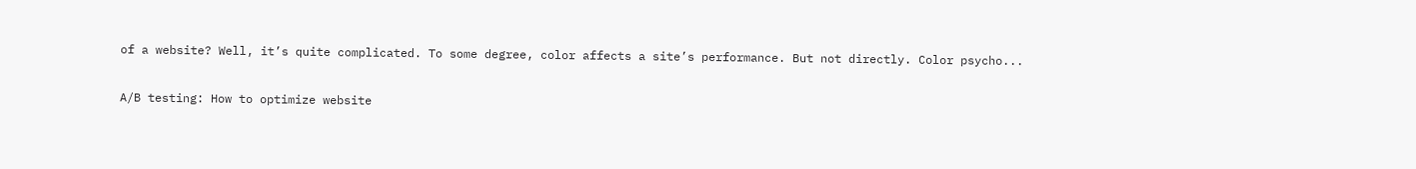of a website? Well, it’s quite complicated. To some degree, color affects a site’s performance. But not directly. Color psycho...

A/B testing: How to optimize website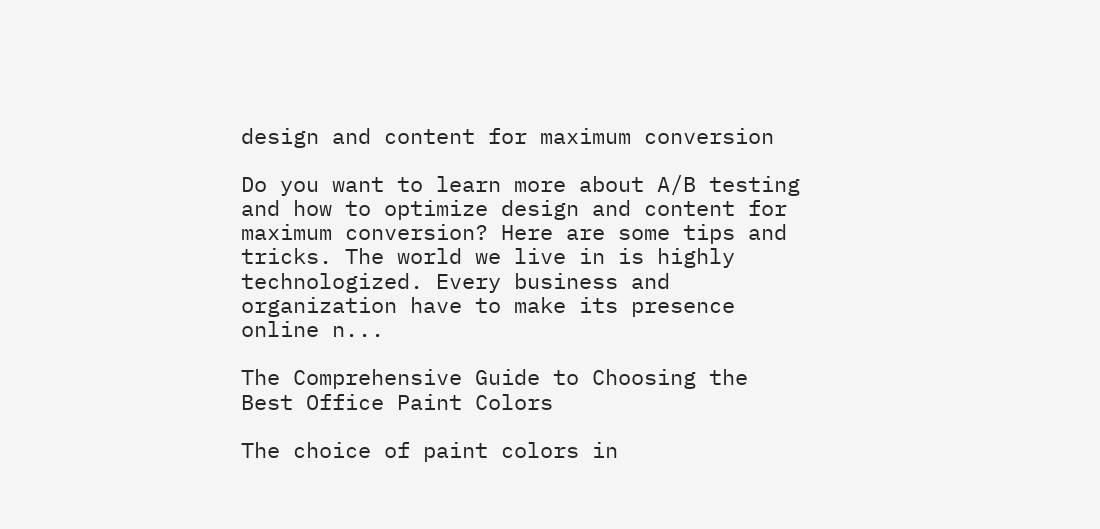design and content for maximum conversion

Do you want to learn more about A/B testing and how to optimize design and content for maximum conversion? Here are some tips and tricks. The world we live in is highly technologized. Every business and organization have to make its presence online n...

The Comprehensive Guide to Choosing the Best Office Paint Colors

The choice of paint colors in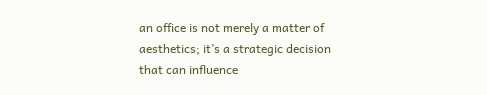an office is not merely a matter of aesthetics; it’s a strategic decision that can influence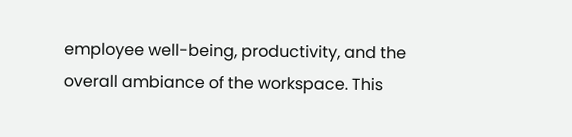employee well-being, productivity, and the overall ambiance of the workspace. This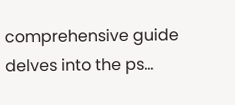comprehensive guide delves into the ps...